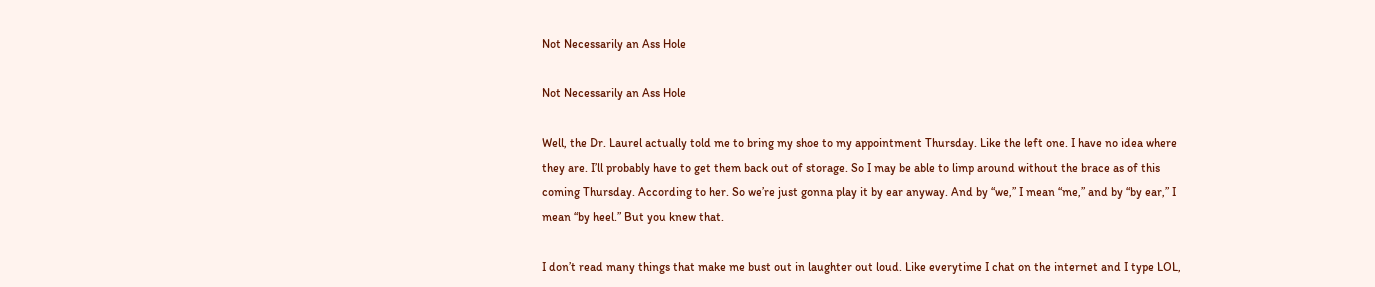Not Necessarily an Ass Hole

Not Necessarily an Ass Hole

Well, the Dr. Laurel actually told me to bring my shoe to my appointment Thursday. Like the left one. I have no idea where they are. I’ll probably have to get them back out of storage. So I may be able to limp around without the brace as of this coming Thursday. According to her. So we’re just gonna play it by ear anyway. And by “we,” I mean “me,” and by “by ear,” I mean “by heel.” But you knew that.

I don’t read many things that make me bust out in laughter out loud. Like everytime I chat on the internet and I type LOL,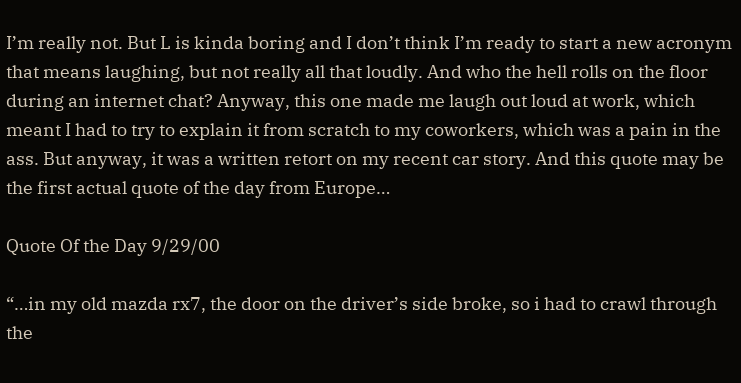I’m really not. But L is kinda boring and I don’t think I’m ready to start a new acronym that means laughing, but not really all that loudly. And who the hell rolls on the floor during an internet chat? Anyway, this one made me laugh out loud at work, which meant I had to try to explain it from scratch to my coworkers, which was a pain in the ass. But anyway, it was a written retort on my recent car story. And this quote may be the first actual quote of the day from Europe…

Quote Of the Day 9/29/00

“…in my old mazda rx7, the door on the driver’s side broke, so i had to crawl through the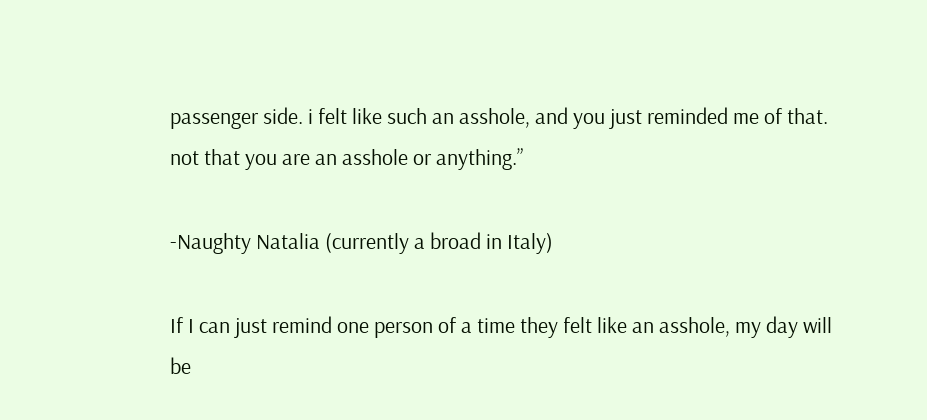passenger side. i felt like such an asshole, and you just reminded me of that. not that you are an asshole or anything.”

-Naughty Natalia (currently a broad in Italy)

If I can just remind one person of a time they felt like an asshole, my day will be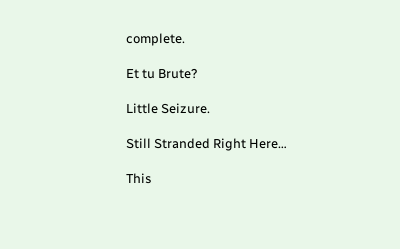complete.

Et tu Brute?

Little Seizure.

Still Stranded Right Here…

This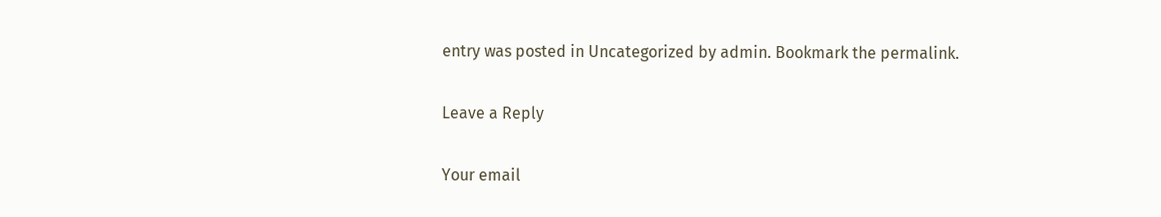entry was posted in Uncategorized by admin. Bookmark the permalink.

Leave a Reply

Your email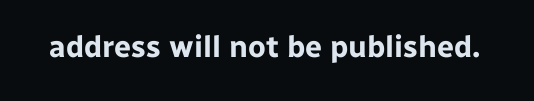address will not be published.